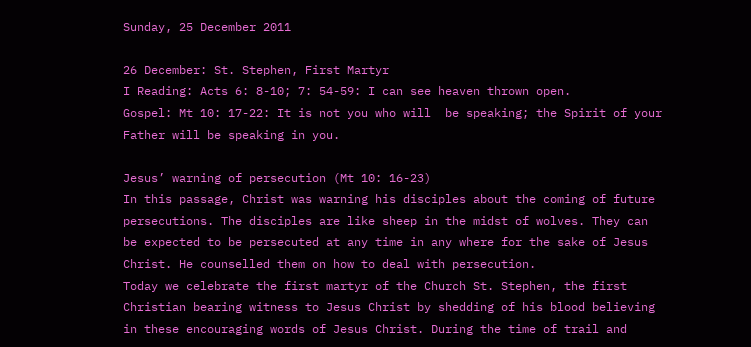Sunday, 25 December 2011

26 December: St. Stephen, First Martyr
I Reading: Acts 6: 8-10; 7: 54-59: I can see heaven thrown open.
Gospel: Mt 10: 17-22: It is not you who will  be speaking; the Spirit of your Father will be speaking in you.

Jesus’ warning of persecution (Mt 10: 16-23)
In this passage, Christ was warning his disciples about the coming of future persecutions. The disciples are like sheep in the midst of wolves. They can be expected to be persecuted at any time in any where for the sake of Jesus Christ. He counselled them on how to deal with persecution.
Today we celebrate the first martyr of the Church St. Stephen, the first Christian bearing witness to Jesus Christ by shedding of his blood believing in these encouraging words of Jesus Christ. During the time of trail and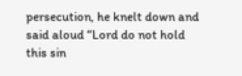persecution, he knelt down and said aloud “Lord do not hold this sin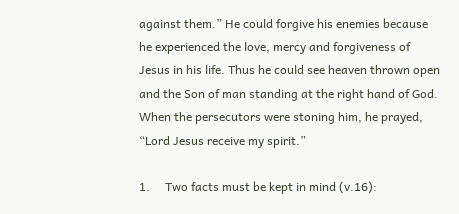against them.” He could forgive his enemies because he experienced the love, mercy and forgiveness of Jesus in his life. Thus he could see heaven thrown open and the Son of man standing at the right hand of God. When the persecutors were stoning him, he prayed, “Lord Jesus receive my spirit.”

1.     Two facts must be kept in mind (v.16):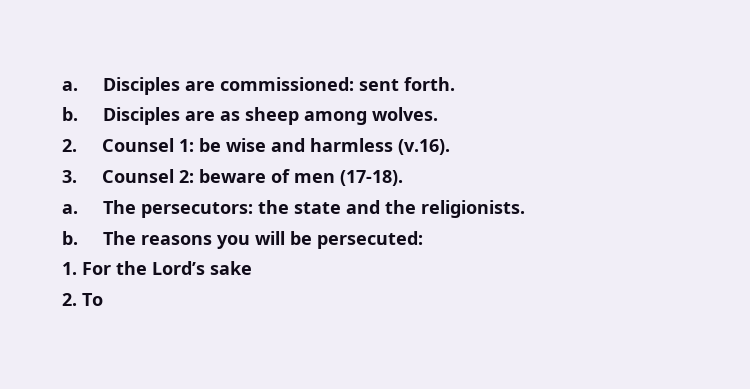a.     Disciples are commissioned: sent forth.
b.     Disciples are as sheep among wolves.
2.     Counsel 1: be wise and harmless (v.16).
3.     Counsel 2: beware of men (17-18).
a.     The persecutors: the state and the religionists.
b.     The reasons you will be persecuted:
1. For the Lord’s sake
2. To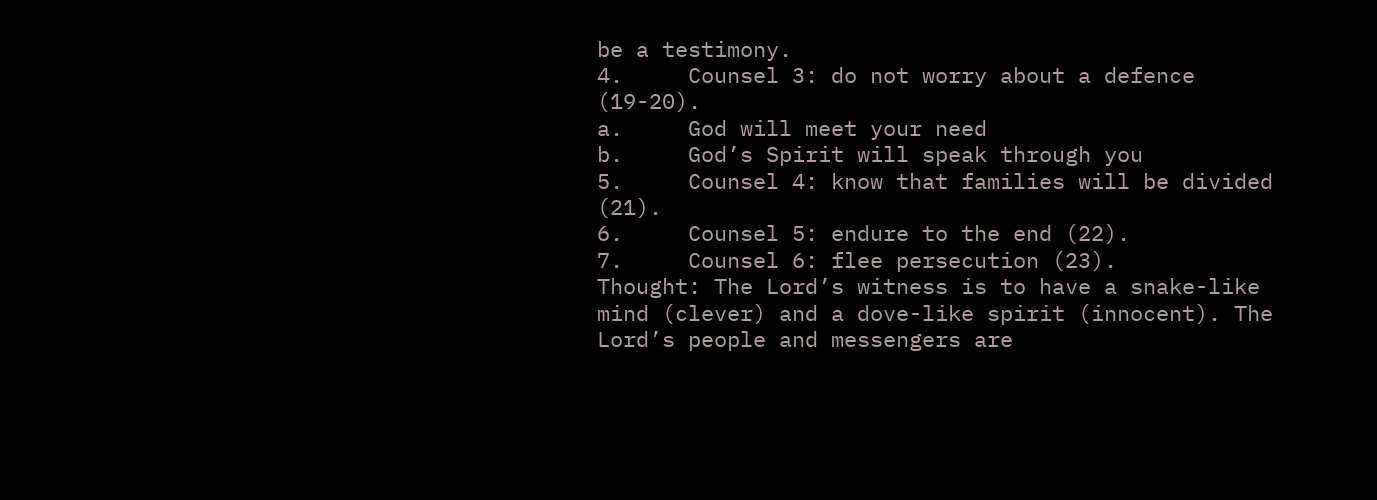be a testimony.
4.     Counsel 3: do not worry about a defence (19-20).
a.     God will meet your need
b.     God’s Spirit will speak through you
5.     Counsel 4: know that families will be divided (21).
6.     Counsel 5: endure to the end (22).
7.     Counsel 6: flee persecution (23).
Thought: The Lord’s witness is to have a snake-like mind (clever) and a dove-like spirit (innocent). The Lord’s people and messengers are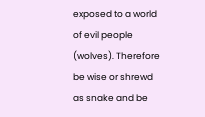exposed to a world of evil people (wolves). Therefore be wise or shrewd as snake and be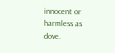innocent or harmless as dove.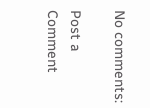No comments:

Post a Comment